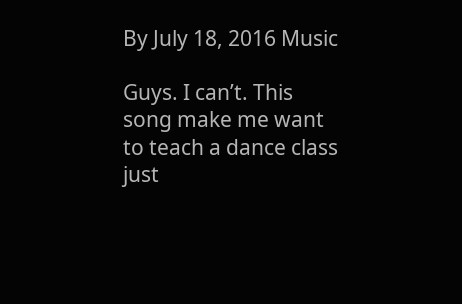By July 18, 2016 Music

Guys. I can’t. This song make me want to teach a dance class just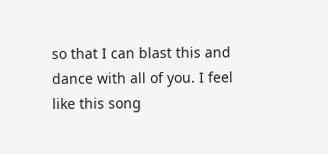so that I can blast this and dance with all of you. I feel like this song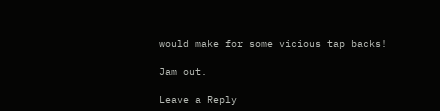would make for some vicious tap backs!

Jam out.

Leave a Reply